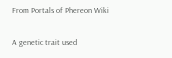From Portals of Phereon Wiki

A genetic trait used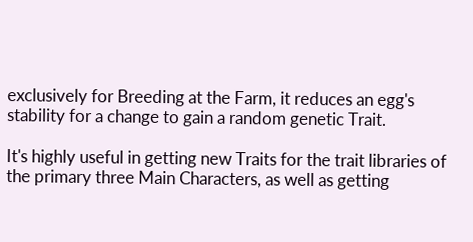exclusively for Breeding at the Farm, it reduces an egg's stability for a change to gain a random genetic Trait.

It's highly useful in getting new Traits for the trait libraries of the primary three Main Characters, as well as getting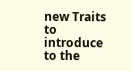new Traits to introduce to the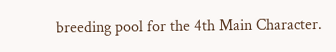breeding pool for the 4th Main Character.